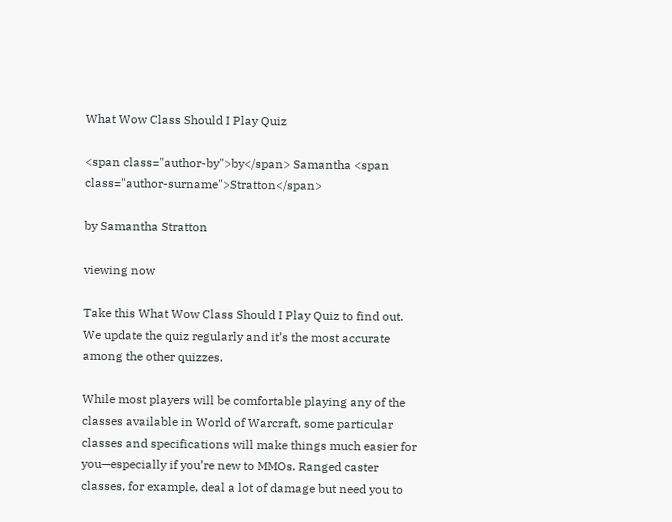What Wow Class Should I Play Quiz

<span class="author-by">by</span> Samantha <span class="author-surname">Stratton</span>

by Samantha Stratton

viewing now

Take this What Wow Class Should I Play Quiz to find out. We update the quiz regularly and it’s the most accurate among the other quizzes.

While most players will be comfortable playing any of the classes available in World of Warcraft, some particular classes and specifications will make things much easier for you—especially if you’re new to MMOs. Ranged caster classes, for example, deal a lot of damage but need you to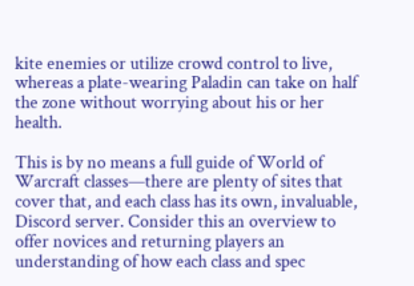kite enemies or utilize crowd control to live, whereas a plate-wearing Paladin can take on half the zone without worrying about his or her health.

This is by no means a full guide of World of Warcraft classes—there are plenty of sites that cover that, and each class has its own, invaluable, Discord server. Consider this an overview to offer novices and returning players an understanding of how each class and spec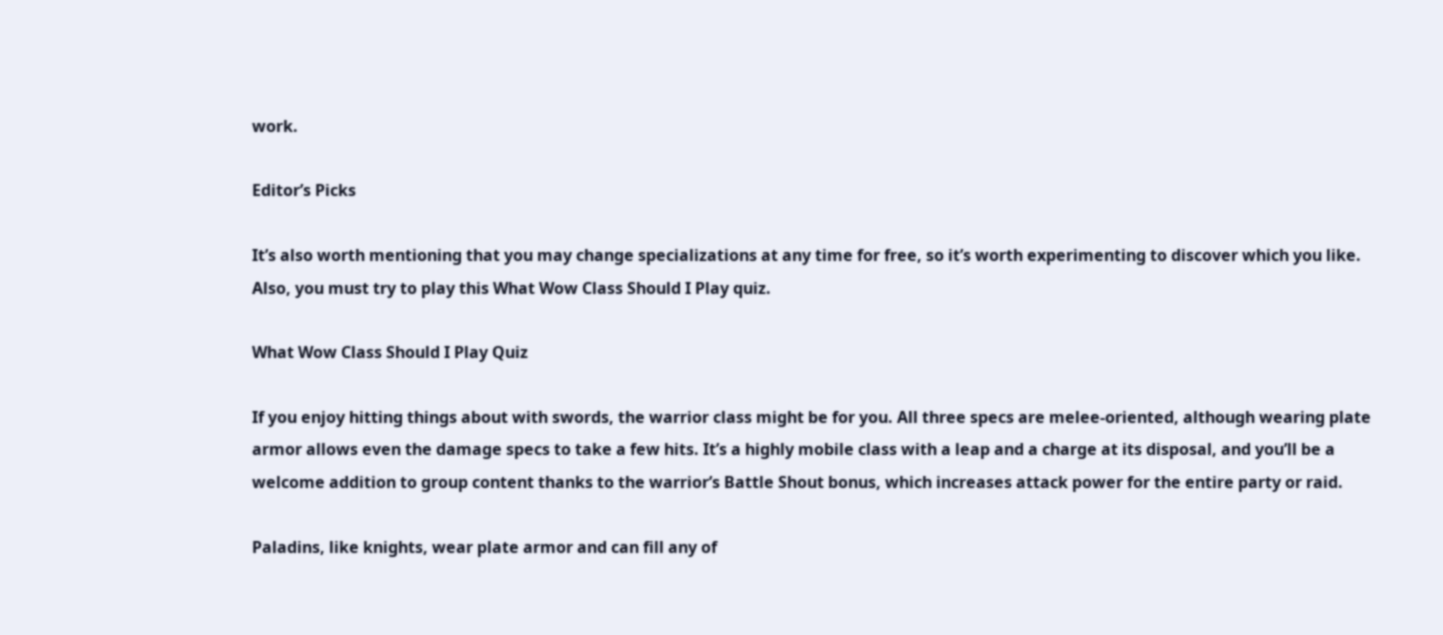work.

Editor’s Picks

It’s also worth mentioning that you may change specializations at any time for free, so it’s worth experimenting to discover which you like. Also, you must try to play this What Wow Class Should I Play quiz.

What Wow Class Should I Play Quiz

If you enjoy hitting things about with swords, the warrior class might be for you. All three specs are melee-oriented, although wearing plate armor allows even the damage specs to take a few hits. It’s a highly mobile class with a leap and a charge at its disposal, and you’ll be a welcome addition to group content thanks to the warrior’s Battle Shout bonus, which increases attack power for the entire party or raid.

Paladins, like knights, wear plate armor and can fill any of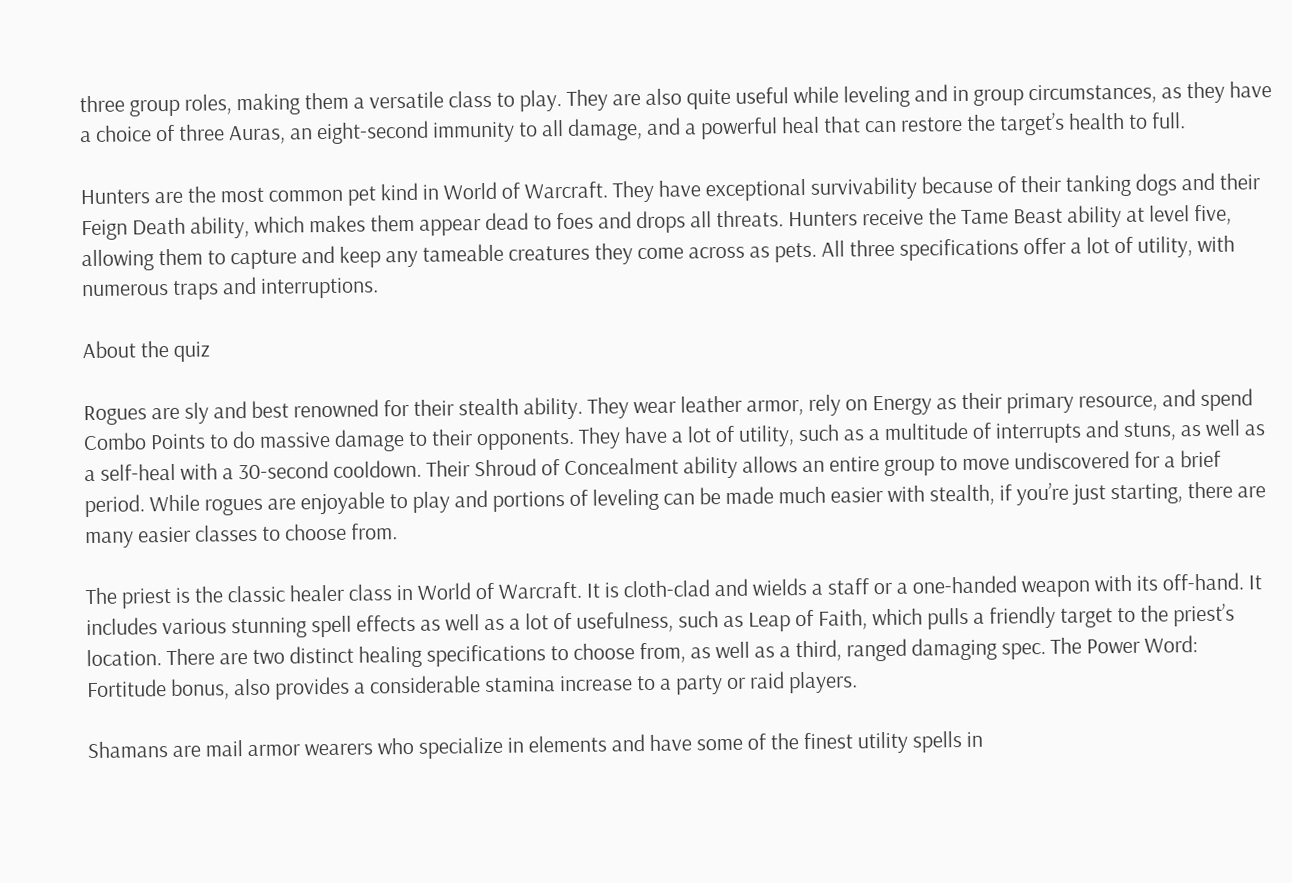three group roles, making them a versatile class to play. They are also quite useful while leveling and in group circumstances, as they have a choice of three Auras, an eight-second immunity to all damage, and a powerful heal that can restore the target’s health to full.

Hunters are the most common pet kind in World of Warcraft. They have exceptional survivability because of their tanking dogs and their Feign Death ability, which makes them appear dead to foes and drops all threats. Hunters receive the Tame Beast ability at level five, allowing them to capture and keep any tameable creatures they come across as pets. All three specifications offer a lot of utility, with numerous traps and interruptions.

About the quiz

Rogues are sly and best renowned for their stealth ability. They wear leather armor, rely on Energy as their primary resource, and spend Combo Points to do massive damage to their opponents. They have a lot of utility, such as a multitude of interrupts and stuns, as well as a self-heal with a 30-second cooldown. Their Shroud of Concealment ability allows an entire group to move undiscovered for a brief period. While rogues are enjoyable to play and portions of leveling can be made much easier with stealth, if you’re just starting, there are many easier classes to choose from.

The priest is the classic healer class in World of Warcraft. It is cloth-clad and wields a staff or a one-handed weapon with its off-hand. It includes various stunning spell effects as well as a lot of usefulness, such as Leap of Faith, which pulls a friendly target to the priest’s location. There are two distinct healing specifications to choose from, as well as a third, ranged damaging spec. The Power Word: Fortitude bonus, also provides a considerable stamina increase to a party or raid players.

Shamans are mail armor wearers who specialize in elements and have some of the finest utility spells in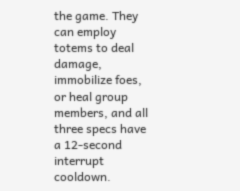the game. They can employ totems to deal damage, immobilize foes, or heal group members, and all three specs have a 12-second interrupt cooldown.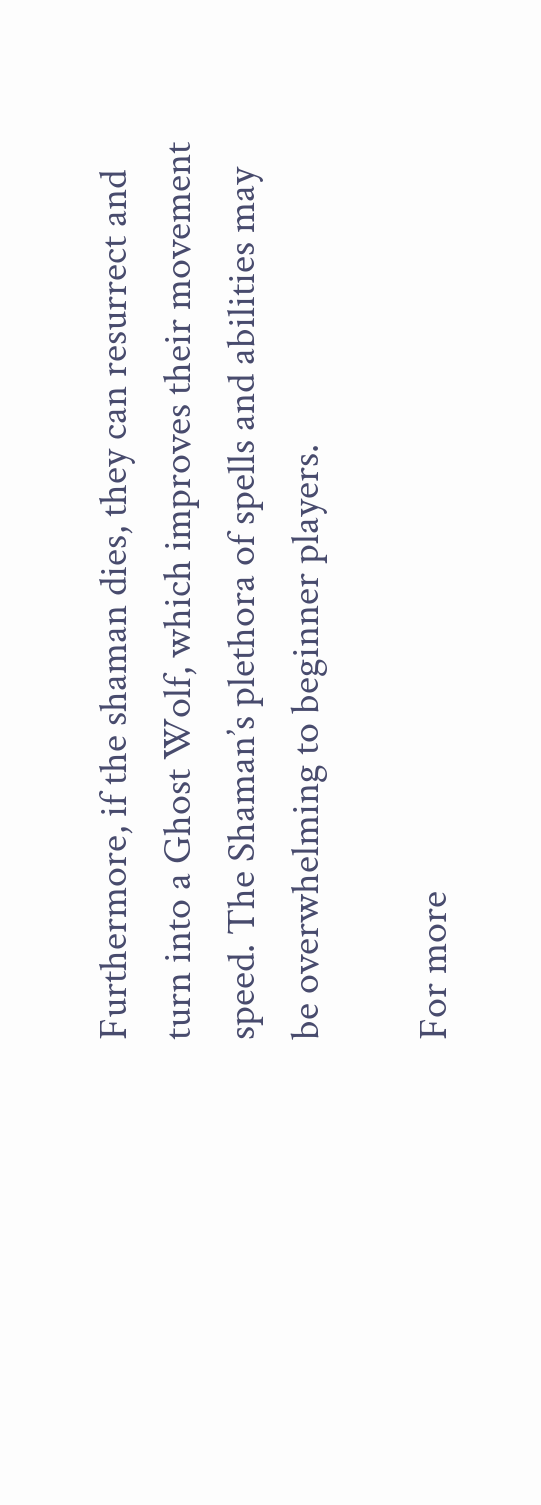Furthermore, if the shaman dies, they can resurrect and turn into a Ghost Wolf, which improves their movement speed. The Shaman’s plethora of spells and abilities may be overwhelming to beginner players.

For more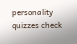personality quizzes check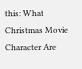this: What Christmas Movie Character Are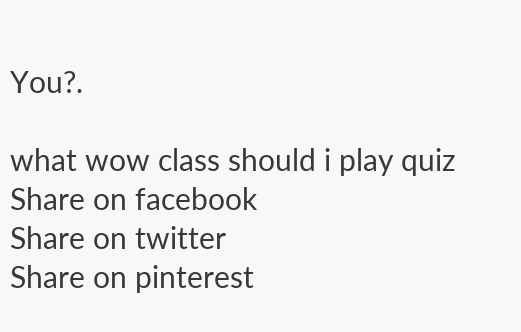You?.

what wow class should i play quiz
Share on facebook
Share on twitter
Share on pinterest